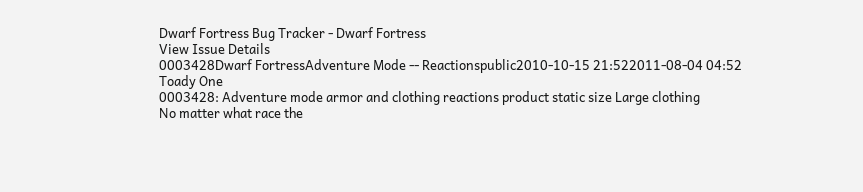Dwarf Fortress Bug Tracker - Dwarf Fortress
View Issue Details
0003428Dwarf FortressAdventure Mode -- Reactionspublic2010-10-15 21:522011-08-04 04:52
Toady One
0003428: Adventure mode armor and clothing reactions product static size Large clothing
No matter what race the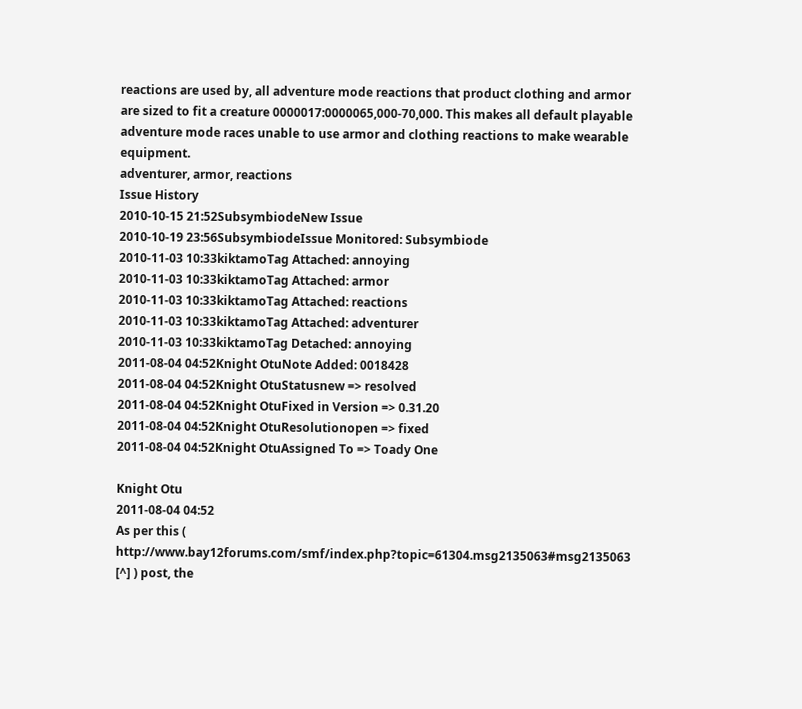reactions are used by, all adventure mode reactions that product clothing and armor are sized to fit a creature 0000017:0000065,000-70,000. This makes all default playable adventure mode races unable to use armor and clothing reactions to make wearable equipment.
adventurer, armor, reactions
Issue History
2010-10-15 21:52SubsymbiodeNew Issue
2010-10-19 23:56SubsymbiodeIssue Monitored: Subsymbiode
2010-11-03 10:33kiktamoTag Attached: annoying
2010-11-03 10:33kiktamoTag Attached: armor
2010-11-03 10:33kiktamoTag Attached: reactions
2010-11-03 10:33kiktamoTag Attached: adventurer
2010-11-03 10:33kiktamoTag Detached: annoying
2011-08-04 04:52Knight OtuNote Added: 0018428
2011-08-04 04:52Knight OtuStatusnew => resolved
2011-08-04 04:52Knight OtuFixed in Version => 0.31.20
2011-08-04 04:52Knight OtuResolutionopen => fixed
2011-08-04 04:52Knight OtuAssigned To => Toady One

Knight Otu
2011-08-04 04:52
As per this ( http://www.bay12forums.com/smf/index.php?topic=61304.msg2135063#msg2135063 [^] ) post, the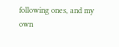following ones, and my own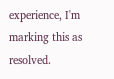experience, I'm marking this as resolved.